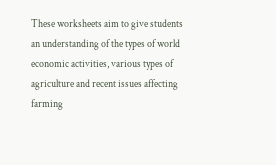These worksheets aim to give students an understanding of the types of world economic activities, various types of agriculture and recent issues affecting farming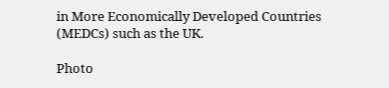in More Economically Developed Countries (MEDCs) such as the UK.

Photo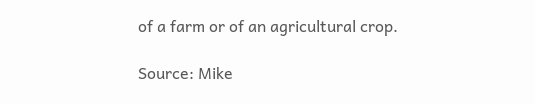of a farm or of an agricultural crop.

Source: Mike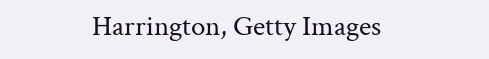Harrington, Getty Images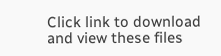Click link to download and view these files